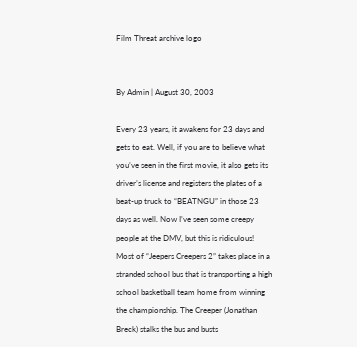Film Threat archive logo


By Admin | August 30, 2003

Every 23 years, it awakens for 23 days and gets to eat. Well, if you are to believe what you’ve seen in the first movie, it also gets its driver’s license and registers the plates of a beat-up truck to “BEATNGU” in those 23 days as well. Now I’ve seen some creepy people at the DMV, but this is ridiculous!
Most of “Jeepers Creepers 2” takes place in a stranded school bus that is transporting a high school basketball team home from winning the championship. The Creeper (Jonathan Breck) stalks the bus and busts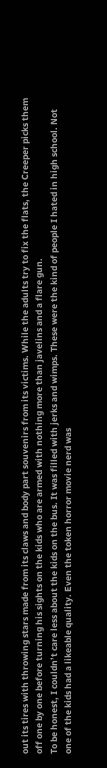out its tires with throwing stars made from its claws and body part souvenirs from its victims. While the adults try to fix the flats, the Creeper picks them off one by one before turning his sights on the kids who are armed with nothing more than javelins and a flare gun.
To be honest, I couldn’t care less about the kids on the bus. It was filled with jerks and wimps. These were the kind of people I hated in high school. Not one of the kids had a likeable quality. Even the token horror movie nerd was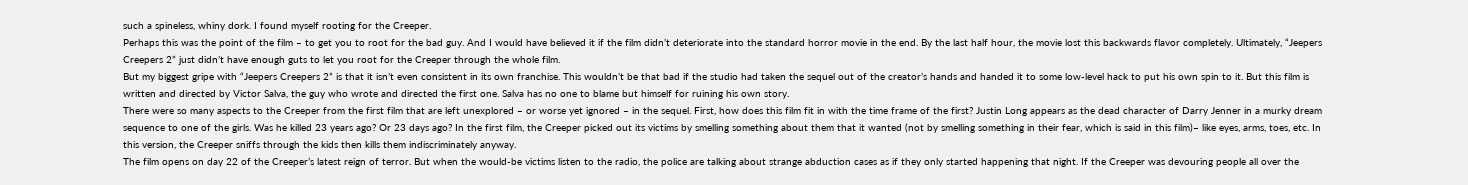such a spineless, whiny dork. I found myself rooting for the Creeper.
Perhaps this was the point of the film – to get you to root for the bad guy. And I would have believed it if the film didn’t deteriorate into the standard horror movie in the end. By the last half hour, the movie lost this backwards flavor completely. Ultimately, “Jeepers Creepers 2” just didn’t have enough guts to let you root for the Creeper through the whole film.
But my biggest gripe with “Jeepers Creepers 2” is that it isn’t even consistent in its own franchise. This wouldn’t be that bad if the studio had taken the sequel out of the creator’s hands and handed it to some low-level hack to put his own spin to it. But this film is written and directed by Victor Salva, the guy who wrote and directed the first one. Salva has no one to blame but himself for ruining his own story.
There were so many aspects to the Creeper from the first film that are left unexplored – or worse yet ignored – in the sequel. First, how does this film fit in with the time frame of the first? Justin Long appears as the dead character of Darry Jenner in a murky dream sequence to one of the girls. Was he killed 23 years ago? Or 23 days ago? In the first film, the Creeper picked out its victims by smelling something about them that it wanted (not by smelling something in their fear, which is said in this film)– like eyes, arms, toes, etc. In this version, the Creeper sniffs through the kids then kills them indiscriminately anyway.
The film opens on day 22 of the Creeper’s latest reign of terror. But when the would-be victims listen to the radio, the police are talking about strange abduction cases as if they only started happening that night. If the Creeper was devouring people all over the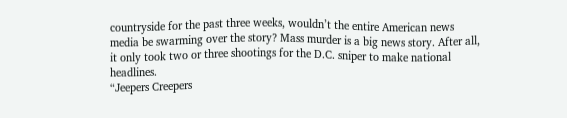countryside for the past three weeks, wouldn’t the entire American news media be swarming over the story? Mass murder is a big news story. After all, it only took two or three shootings for the D.C. sniper to make national headlines.
“Jeepers Creepers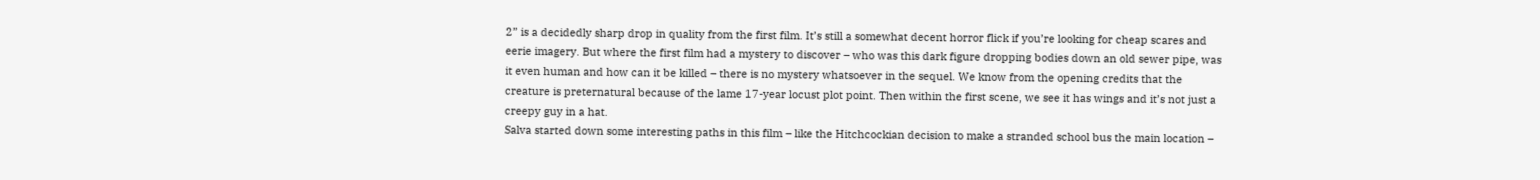2” is a decidedly sharp drop in quality from the first film. It’s still a somewhat decent horror flick if you’re looking for cheap scares and eerie imagery. But where the first film had a mystery to discover – who was this dark figure dropping bodies down an old sewer pipe, was it even human and how can it be killed – there is no mystery whatsoever in the sequel. We know from the opening credits that the creature is preternatural because of the lame 17-year locust plot point. Then within the first scene, we see it has wings and it’s not just a creepy guy in a hat.
Salva started down some interesting paths in this film – like the Hitchcockian decision to make a stranded school bus the main location –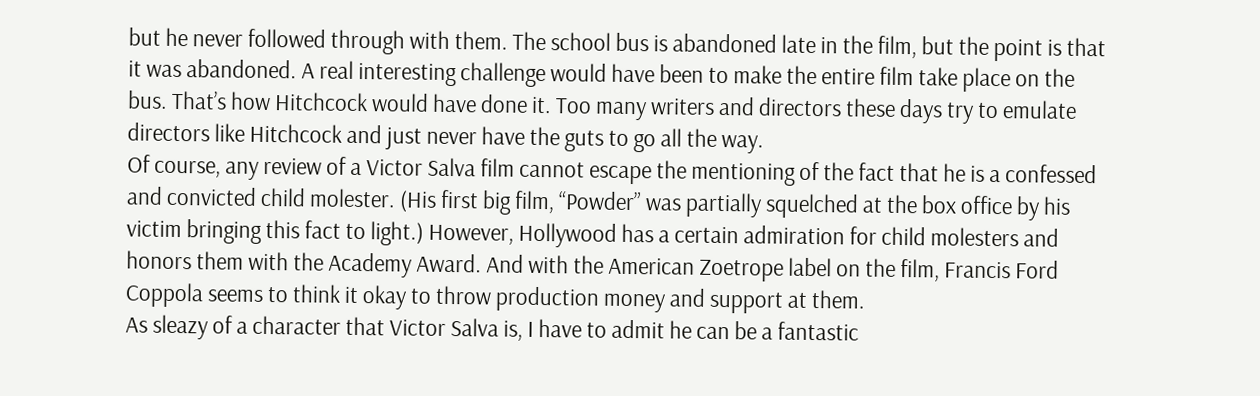but he never followed through with them. The school bus is abandoned late in the film, but the point is that it was abandoned. A real interesting challenge would have been to make the entire film take place on the bus. That’s how Hitchcock would have done it. Too many writers and directors these days try to emulate directors like Hitchcock and just never have the guts to go all the way.
Of course, any review of a Victor Salva film cannot escape the mentioning of the fact that he is a confessed and convicted child molester. (His first big film, “Powder” was partially squelched at the box office by his victim bringing this fact to light.) However, Hollywood has a certain admiration for child molesters and honors them with the Academy Award. And with the American Zoetrope label on the film, Francis Ford Coppola seems to think it okay to throw production money and support at them.
As sleazy of a character that Victor Salva is, I have to admit he can be a fantastic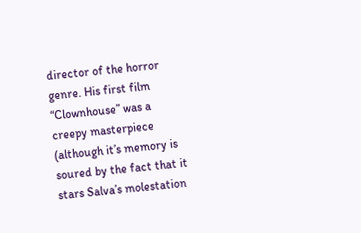director of the horror genre. His first film “Clownhouse” was a creepy masterpiece (although it’s memory is soured by the fact that it stars Salva’s molestation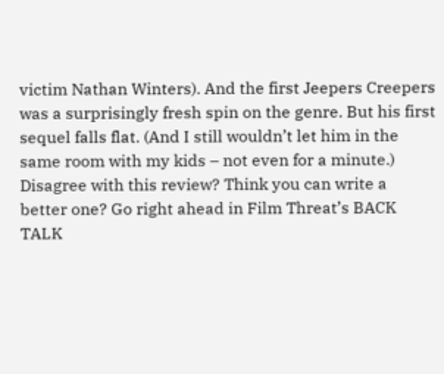victim Nathan Winters). And the first Jeepers Creepers was a surprisingly fresh spin on the genre. But his first sequel falls flat. (And I still wouldn’t let him in the same room with my kids – not even for a minute.)
Disagree with this review? Think you can write a better one? Go right ahead in Film Threat’s BACK TALK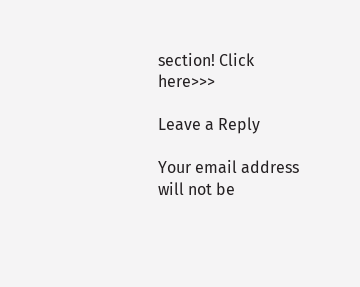section! Click here>>>

Leave a Reply

Your email address will not be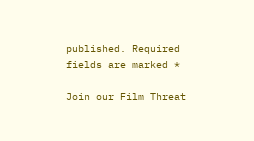published. Required fields are marked *

Join our Film Threat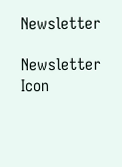Newsletter

Newsletter Icon